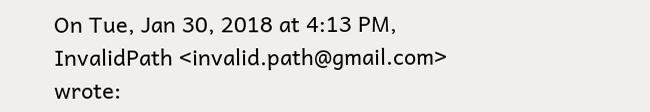On Tue, Jan 30, 2018 at 4:13 PM, InvalidPath <invalid.path@gmail.com> wrote: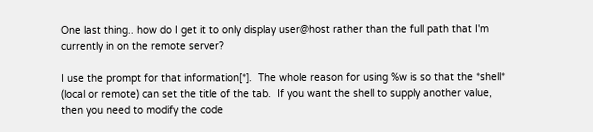One last thing.. how do I get it to only display user@host rather than the full path that I'm currently in on the remote server?

I use the prompt for that information[*].  The whole reason for using %w is so that the *shell* (local or remote) can set the title of the tab.  If you want the shell to supply another value, then you need to modify the code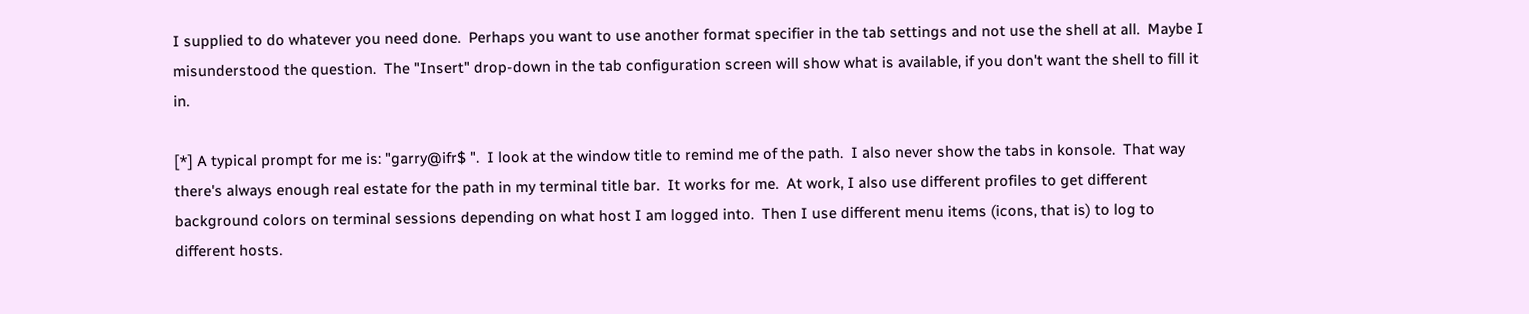I supplied to do whatever you need done.  Perhaps you want to use another format specifier in the tab settings and not use the shell at all.  Maybe I misunderstood the question.  The "Insert" drop-down in the tab configuration screen will show what is available, if you don't want the shell to fill it in.

[*] A typical prompt for me is: "garry@ifr$ ".  I look at the window title to remind me of the path.  I also never show the tabs in konsole.  That way there's always enough real estate for the path in my terminal title bar.  It works for me.  At work, I also use different profiles to get different background colors on terminal sessions depending on what host I am logged into.  Then I use different menu items (icons, that is) to log to different hosts.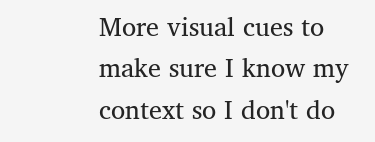More visual cues to make sure I know my context so I don't do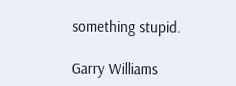something stupid.

Garry Williams